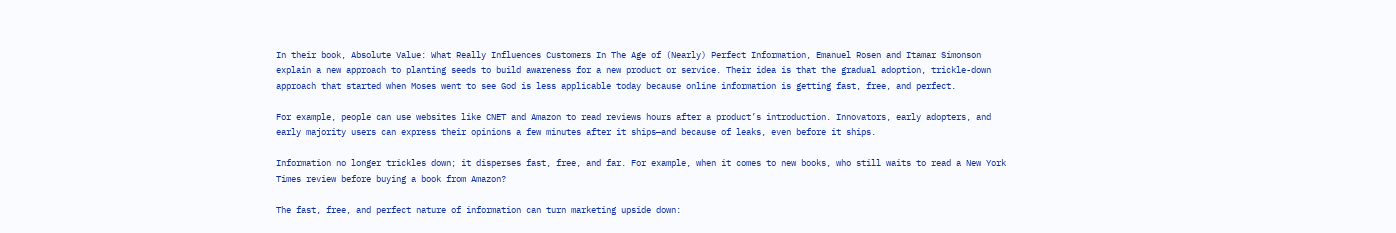In their book, Absolute Value: What Really Influences Customers In The Age of (Nearly) Perfect Information, Emanuel Rosen and Itamar Simonson explain a new approach to planting seeds to build awareness for a new product or service. Their idea is that the gradual adoption, trickle-down approach that started when Moses went to see God is less applicable today because online information is getting fast, free, and perfect.

For example, people can use websites like CNET and Amazon to read reviews hours after a product’s introduction. Innovators, early adopters, and early majority users can express their opinions a few minutes after it ships—and because of leaks, even before it ships.

Information no longer trickles down; it disperses fast, free, and far. For example, when it comes to new books, who still waits to read a New York Times review before buying a book from Amazon?

The fast, free, and perfect nature of information can turn marketing upside down: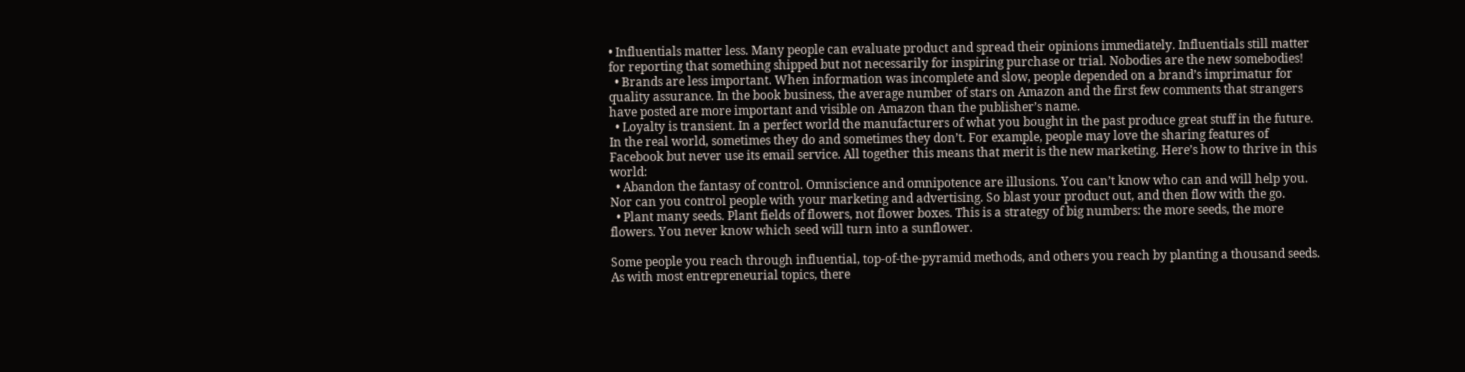• Influentials matter less. Many people can evaluate product and spread their opinions immediately. Influentials still matter for reporting that something shipped but not necessarily for inspiring purchase or trial. Nobodies are the new somebodies!
  • Brands are less important. When information was incomplete and slow, people depended on a brand’s imprimatur for quality assurance. In the book business, the average number of stars on Amazon and the first few comments that strangers have posted are more important and visible on Amazon than the publisher’s name.
  • Loyalty is transient. In a perfect world the manufacturers of what you bought in the past produce great stuff in the future. In the real world, sometimes they do and sometimes they don’t. For example, people may love the sharing features of Facebook but never use its email service. All together this means that merit is the new marketing. Here’s how to thrive in this world:
  • Abandon the fantasy of control. Omniscience and omnipotence are illusions. You can’t know who can and will help you. Nor can you control people with your marketing and advertising. So blast your product out, and then flow with the go.
  • Plant many seeds. Plant fields of flowers, not flower boxes. This is a strategy of big numbers: the more seeds, the more flowers. You never know which seed will turn into a sunflower.

Some people you reach through influential, top-of-the-pyramid methods, and others you reach by planting a thousand seeds. As with most entrepreneurial topics, there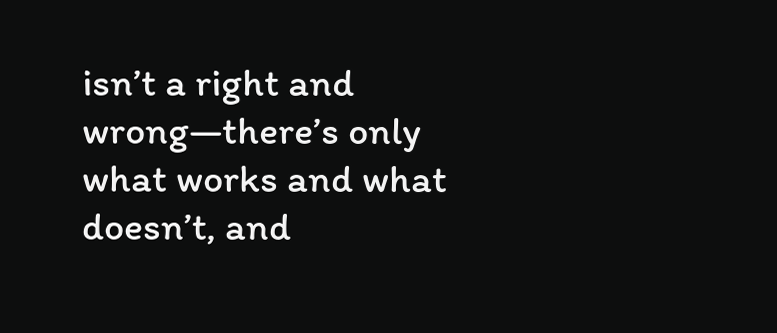isn’t a right and wrong—there’s only what works and what doesn’t, and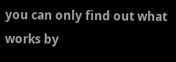you can only find out what works by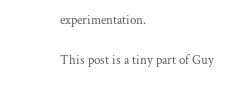experimentation.

This post is a tiny part of Guy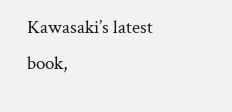Kawasaki’s latest book,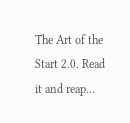The Art of the Start 2.0. Read it and reap…